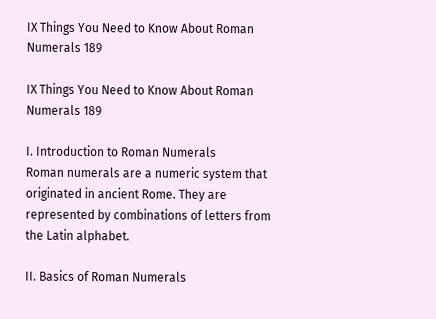IX Things You Need to Know About Roman Numerals 189

IX Things You Need to Know About Roman Numerals 189

I. Introduction to Roman Numerals
Roman numerals are a numeric system that originated in ancient Rome. They are represented by combinations of letters from the Latin alphabet.

II. Basics of Roman Numerals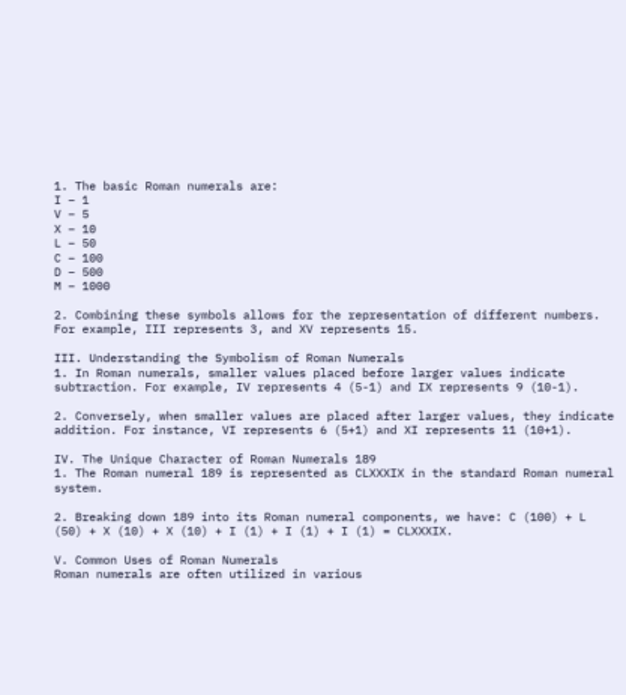1. The basic Roman numerals are:
I – 1
V – 5
X – 10
L – 50
C – 100
D – 500
M – 1000

2. Combining these symbols allows for the representation of different numbers. For example, III represents 3, and XV represents 15.

III. Understanding the Symbolism of Roman Numerals
1. In Roman numerals, smaller values placed before larger values indicate subtraction. For example, IV represents 4 (5-1) and IX represents 9 (10-1).

2. Conversely, when smaller values are placed after larger values, they indicate addition. For instance, VI represents 6 (5+1) and XI represents 11 (10+1).

IV. The Unique Character of Roman Numerals 189
1. The Roman numeral 189 is represented as CLXXXIX in the standard Roman numeral system.

2. Breaking down 189 into its Roman numeral components, we have: C (100) + L (50) + X (10) + X (10) + I (1) + I (1) + I (1) = CLXXXIX.

V. Common Uses of Roman Numerals
Roman numerals are often utilized in various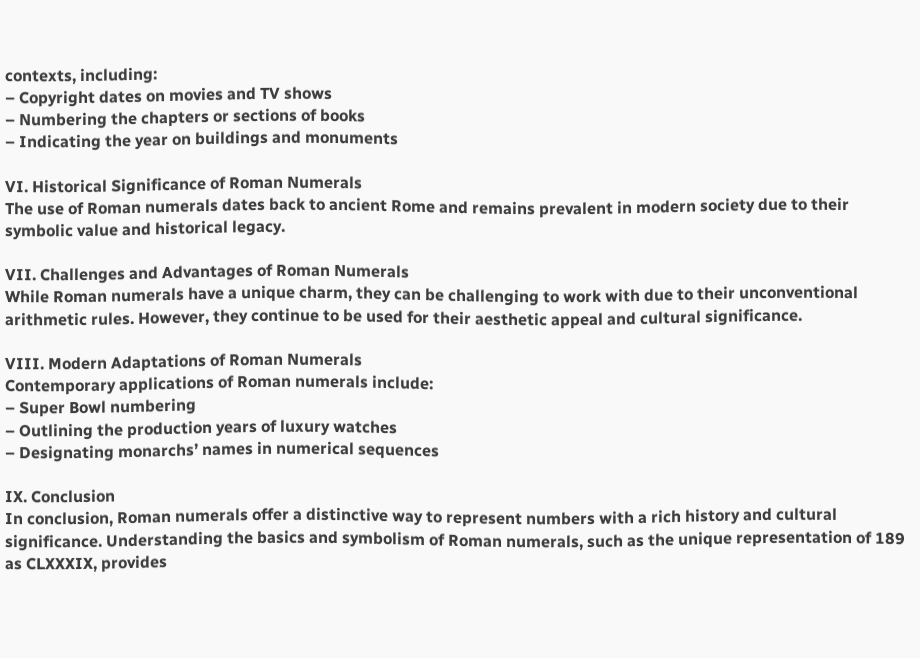contexts, including:
– Copyright dates on movies and TV shows
– Numbering the chapters or sections of books
– Indicating the year on buildings and monuments

VI. Historical Significance of Roman Numerals
The use of Roman numerals dates back to ancient Rome and remains prevalent in modern society due to their symbolic value and historical legacy.

VII. Challenges and Advantages of Roman Numerals
While Roman numerals have a unique charm, they can be challenging to work with due to their unconventional arithmetic rules. However, they continue to be used for their aesthetic appeal and cultural significance.

VIII. Modern Adaptations of Roman Numerals
Contemporary applications of Roman numerals include:
– Super Bowl numbering
– Outlining the production years of luxury watches
– Designating monarchs’ names in numerical sequences

IX. Conclusion
In conclusion, Roman numerals offer a distinctive way to represent numbers with a rich history and cultural significance. Understanding the basics and symbolism of Roman numerals, such as the unique representation of 189 as CLXXXIX, provides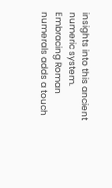insights into this ancient numeric system. Embracing Roman numerals adds a touch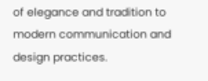of elegance and tradition to modern communication and design practices.